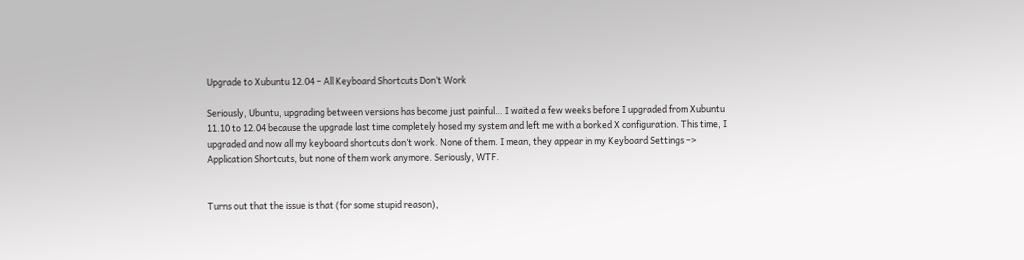Upgrade to Xubuntu 12.04 – All Keyboard Shortcuts Don’t Work

Seriously, Ubuntu, upgrading between versions has become just painful… I waited a few weeks before I upgraded from Xubuntu 11.10 to 12.04 because the upgrade last time completely hosed my system and left me with a borked X configuration. This time, I upgraded and now all my keyboard shortcuts don’t work. None of them. I mean, they appear in my Keyboard Settings –> Application Shortcuts, but none of them work anymore. Seriously, WTF.


Turns out that the issue is that (for some stupid reason),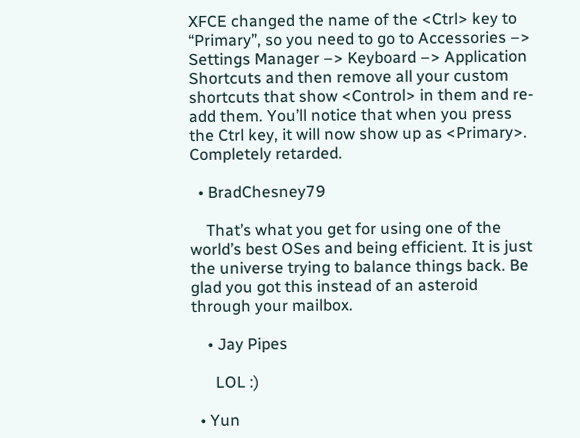XFCE changed the name of the <Ctrl> key to “Primary”, so you need to go to Accessories –> Settings Manager –> Keyboard –> Application Shortcuts and then remove all your custom shortcuts that show <Control> in them and re-add them. You’ll notice that when you press the Ctrl key, it will now show up as <Primary>. Completely retarded.

  • BradChesney79

    That’s what you get for using one of the world’s best OSes and being efficient. It is just the universe trying to balance things back. Be glad you got this instead of an asteroid through your mailbox.

    • Jay Pipes

      LOL :)

  • Yun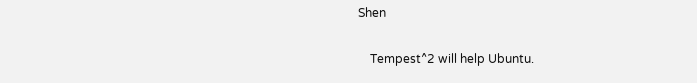Shen

    Tempest^2 will help Ubuntu.